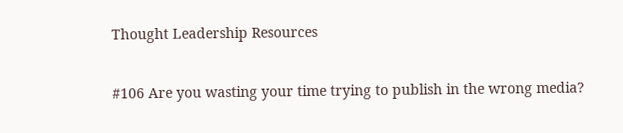Thought Leadership Resources

#106 Are you wasting your time trying to publish in the wrong media?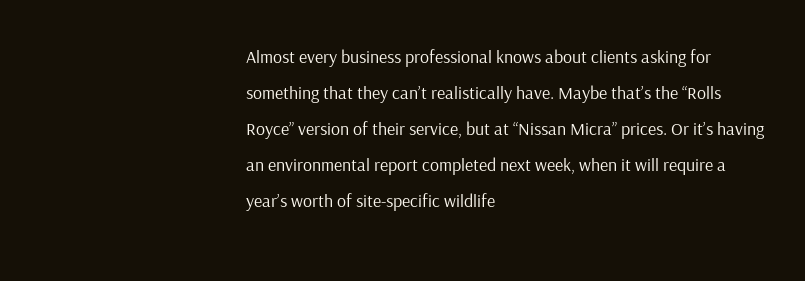Almost every business professional knows about clients asking for something that they can’t realistically have. Maybe that’s the “Rolls Royce” version of their service, but at “Nissan Micra” prices. Or it’s having an environmental report completed next week, when it will require a year’s worth of site-specific wildlife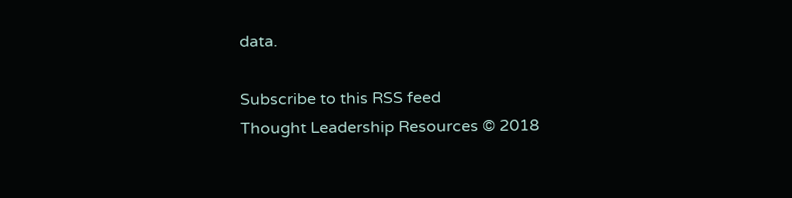data.

Subscribe to this RSS feed
Thought Leadership Resources © 2018